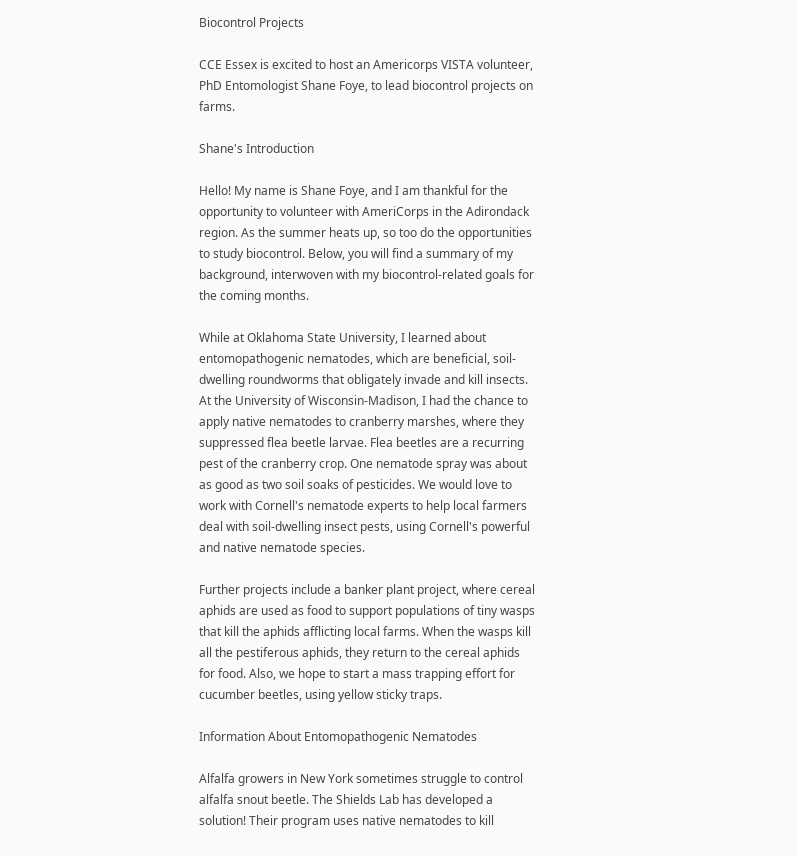Biocontrol Projects

CCE Essex is excited to host an Americorps VISTA volunteer, PhD Entomologist Shane Foye, to lead biocontrol projects on farms.

Shane's Introduction

Hello! My name is Shane Foye, and I am thankful for the opportunity to volunteer with AmeriCorps in the Adirondack region. As the summer heats up, so too do the opportunities to study biocontrol. Below, you will find a summary of my background, interwoven with my biocontrol-related goals for the coming months.

While at Oklahoma State University, I learned about entomopathogenic nematodes, which are beneficial, soil-dwelling roundworms that obligately invade and kill insects. At the University of Wisconsin-Madison, I had the chance to apply native nematodes to cranberry marshes, where they suppressed flea beetle larvae. Flea beetles are a recurring pest of the cranberry crop. One nematode spray was about as good as two soil soaks of pesticides. We would love to work with Cornell's nematode experts to help local farmers deal with soil-dwelling insect pests, using Cornell's powerful and native nematode species.

Further projects include a banker plant project, where cereal aphids are used as food to support populations of tiny wasps that kill the aphids afflicting local farms. When the wasps kill all the pestiferous aphids, they return to the cereal aphids for food. Also, we hope to start a mass trapping effort for cucumber beetles, using yellow sticky traps.

Information About Entomopathogenic Nematodes

Alfalfa growers in New York sometimes struggle to control alfalfa snout beetle. The Shields Lab has developed a solution! Their program uses native nematodes to kill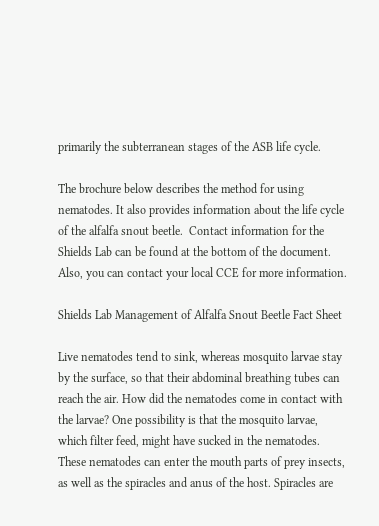primarily the subterranean stages of the ASB life cycle.

The brochure below describes the method for using nematodes. It also provides information about the life cycle of the alfalfa snout beetle.  Contact information for the Shields Lab can be found at the bottom of the document. Also, you can contact your local CCE for more information.

Shields Lab Management of Alfalfa Snout Beetle Fact Sheet

Live nematodes tend to sink, whereas mosquito larvae stay by the surface, so that their abdominal breathing tubes can reach the air. How did the nematodes come in contact with the larvae? One possibility is that the mosquito larvae, which filter feed, might have sucked in the nematodes. These nematodes can enter the mouth parts of prey insects, as well as the spiracles and anus of the host. Spiracles are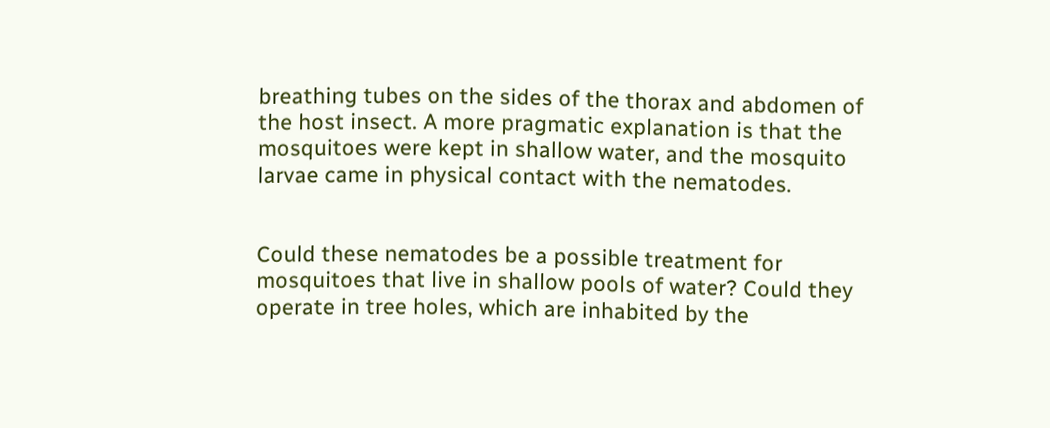breathing tubes on the sides of the thorax and abdomen of the host insect. A more pragmatic explanation is that the mosquitoes were kept in shallow water, and the mosquito larvae came in physical contact with the nematodes.


Could these nematodes be a possible treatment for mosquitoes that live in shallow pools of water? Could they operate in tree holes, which are inhabited by the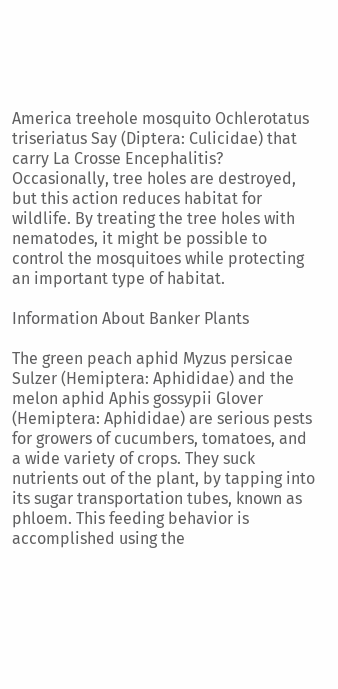America treehole mosquito Ochlerotatus triseriatus Say (Diptera: Culicidae) that carry La Crosse Encephalitis? Occasionally, tree holes are destroyed, but this action reduces habitat for wildlife. By treating the tree holes with nematodes, it might be possible to control the mosquitoes while protecting an important type of habitat.

Information About Banker Plants

The green peach aphid Myzus persicae Sulzer (Hemiptera: Aphididae) and the melon aphid Aphis gossypii Glover (Hemiptera: Aphididae) are serious pests for growers of cucumbers, tomatoes, and a wide variety of crops. They suck nutrients out of the plant, by tapping into its sugar transportation tubes, known as phloem. This feeding behavior is accomplished using the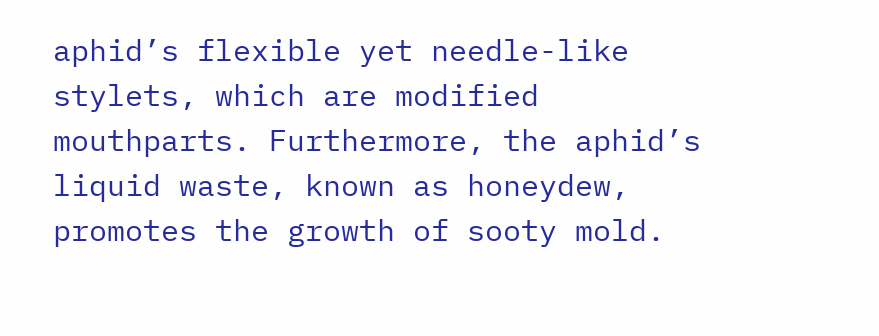aphid’s flexible yet needle-like stylets, which are modified mouthparts. Furthermore, the aphid’s liquid waste, known as honeydew, promotes the growth of sooty mold.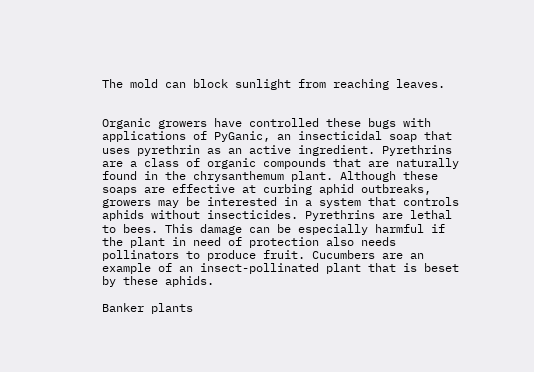The mold can block sunlight from reaching leaves.


Organic growers have controlled these bugs with applications of PyGanic, an insecticidal soap that uses pyrethrin as an active ingredient. Pyrethrins are a class of organic compounds that are naturally found in the chrysanthemum plant. Although these soaps are effective at curbing aphid outbreaks, growers may be interested in a system that controls aphids without insecticides. Pyrethrins are lethal to bees. This damage can be especially harmful if the plant in need of protection also needs pollinators to produce fruit. Cucumbers are an example of an insect-pollinated plant that is beset by these aphids.

Banker plants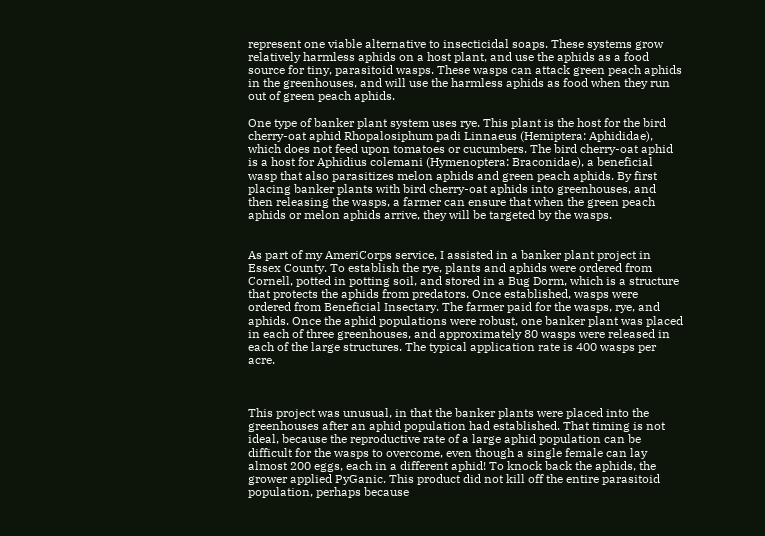represent one viable alternative to insecticidal soaps. These systems grow relatively harmless aphids on a host plant, and use the aphids as a food source for tiny, parasitoid wasps. These wasps can attack green peach aphids in the greenhouses, and will use the harmless aphids as food when they run out of green peach aphids.

One type of banker plant system uses rye. This plant is the host for the bird cherry-oat aphid Rhopalosiphum padi Linnaeus (Hemiptera: Aphididae), which does not feed upon tomatoes or cucumbers. The bird cherry-oat aphid is a host for Aphidius colemani (Hymenoptera: Braconidae), a beneficial wasp that also parasitizes melon aphids and green peach aphids. By first placing banker plants with bird cherry-oat aphids into greenhouses, and then releasing the wasps, a farmer can ensure that when the green peach aphids or melon aphids arrive, they will be targeted by the wasps.


As part of my AmeriCorps service, I assisted in a banker plant project in Essex County. To establish the rye, plants and aphids were ordered from Cornell, potted in potting soil, and stored in a Bug Dorm, which is a structure that protects the aphids from predators. Once established, wasps were ordered from Beneficial Insectary. The farmer paid for the wasps, rye, and aphids. Once the aphid populations were robust, one banker plant was placed in each of three greenhouses, and approximately 80 wasps were released in each of the large structures. The typical application rate is 400 wasps per acre.



This project was unusual, in that the banker plants were placed into the greenhouses after an aphid population had established. That timing is not ideal, because the reproductive rate of a large aphid population can be difficult for the wasps to overcome, even though a single female can lay almost 200 eggs, each in a different aphid! To knock back the aphids, the grower applied PyGanic. This product did not kill off the entire parasitoid population, perhaps because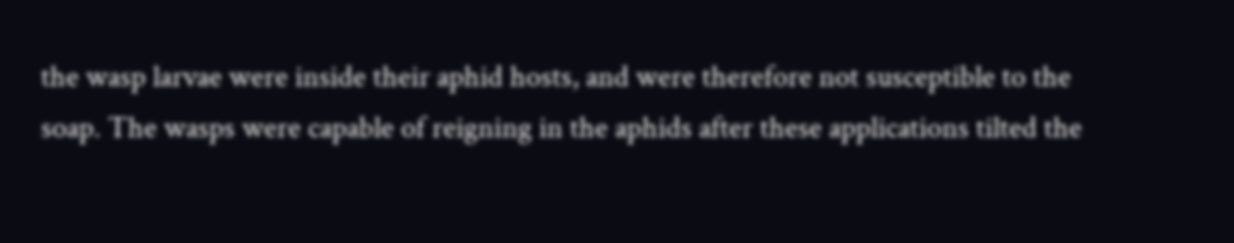the wasp larvae were inside their aphid hosts, and were therefore not susceptible to the soap. The wasps were capable of reigning in the aphids after these applications tilted the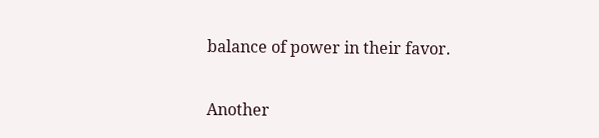balance of power in their favor.

Another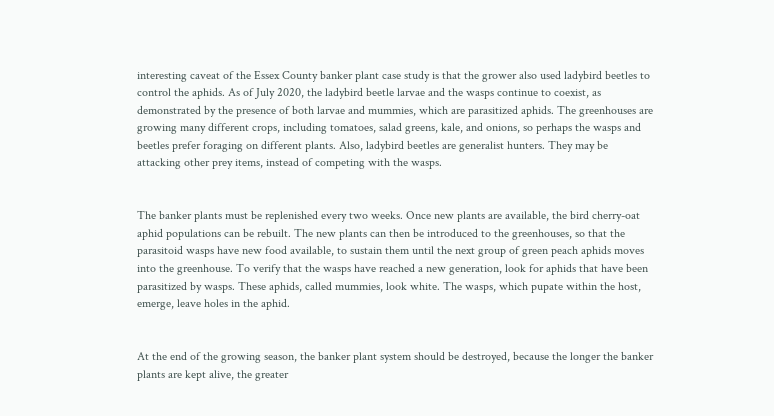interesting caveat of the Essex County banker plant case study is that the grower also used ladybird beetles to control the aphids. As of July 2020, the ladybird beetle larvae and the wasps continue to coexist, as demonstrated by the presence of both larvae and mummies, which are parasitized aphids. The greenhouses are growing many different crops, including tomatoes, salad greens, kale, and onions, so perhaps the wasps and beetles prefer foraging on different plants. Also, ladybird beetles are generalist hunters. They may be attacking other prey items, instead of competing with the wasps.


The banker plants must be replenished every two weeks. Once new plants are available, the bird cherry-oat aphid populations can be rebuilt. The new plants can then be introduced to the greenhouses, so that the parasitoid wasps have new food available, to sustain them until the next group of green peach aphids moves into the greenhouse. To verify that the wasps have reached a new generation, look for aphids that have been parasitized by wasps. These aphids, called mummies, look white. The wasps, which pupate within the host, emerge, leave holes in the aphid.


At the end of the growing season, the banker plant system should be destroyed, because the longer the banker plants are kept alive, the greater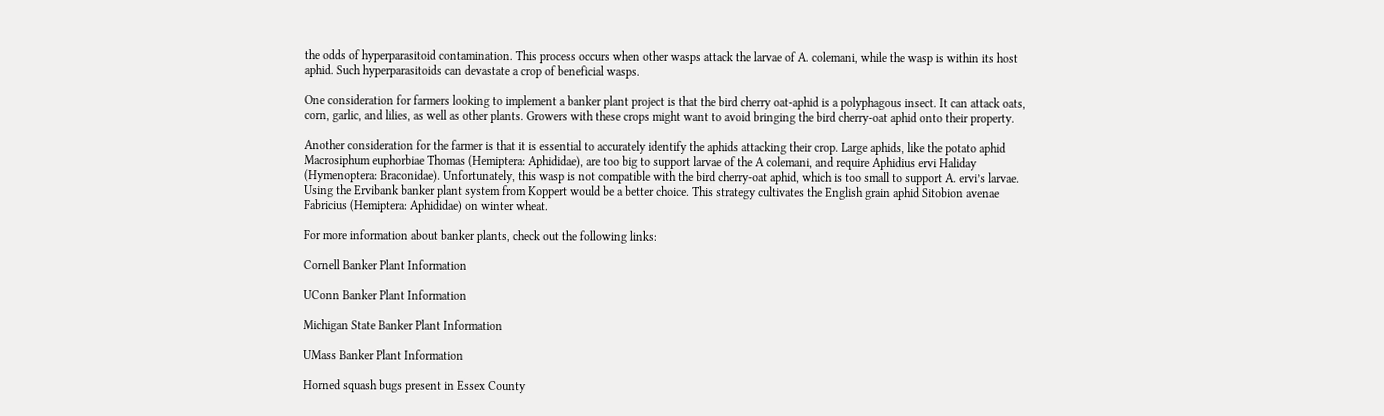the odds of hyperparasitoid contamination. This process occurs when other wasps attack the larvae of A. colemani, while the wasp is within its host aphid. Such hyperparasitoids can devastate a crop of beneficial wasps.

One consideration for farmers looking to implement a banker plant project is that the bird cherry oat-aphid is a polyphagous insect. It can attack oats, corn, garlic, and lilies, as well as other plants. Growers with these crops might want to avoid bringing the bird cherry-oat aphid onto their property.

Another consideration for the farmer is that it is essential to accurately identify the aphids attacking their crop. Large aphids, like the potato aphid Macrosiphum euphorbiae Thomas (Hemiptera: Aphididae), are too big to support larvae of the A colemani, and require Aphidius ervi Haliday (Hymenoptera: Braconidae). Unfortunately, this wasp is not compatible with the bird cherry-oat aphid, which is too small to support A. ervi’s larvae. Using the Ervibank banker plant system from Koppert would be a better choice. This strategy cultivates the English grain aphid Sitobion avenae Fabricius (Hemiptera: Aphididae) on winter wheat.

For more information about banker plants, check out the following links:

Cornell Banker Plant Information

UConn Banker Plant Information

Michigan State Banker Plant Information

UMass Banker Plant Information

Horned squash bugs present in Essex County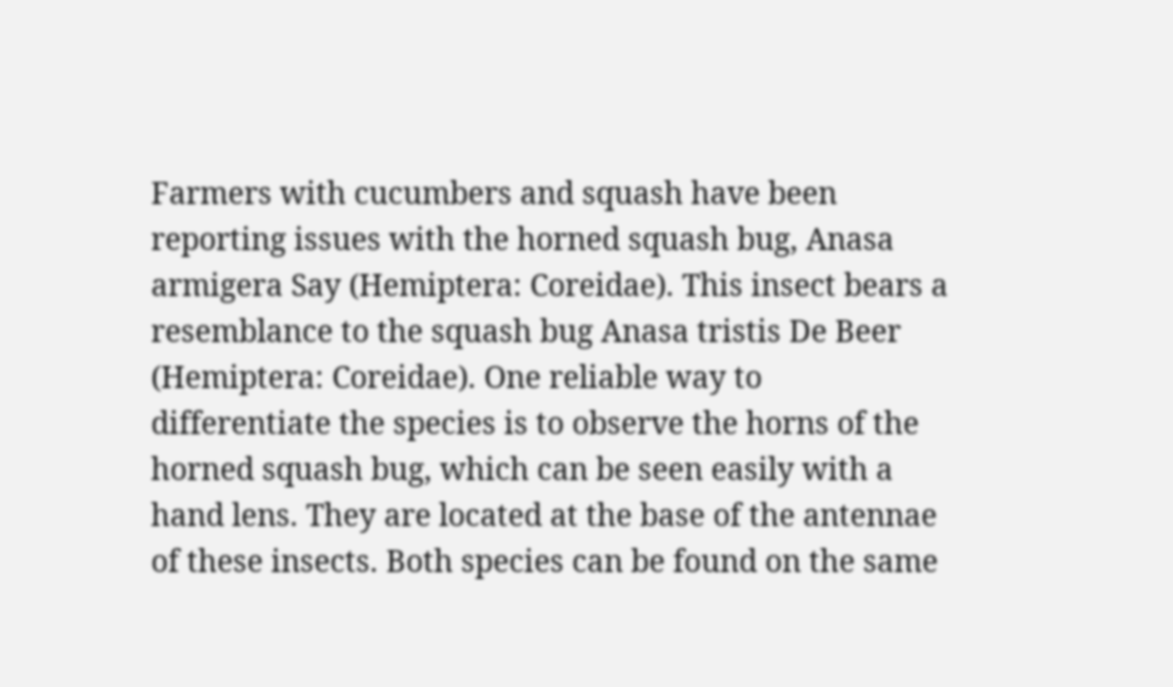Farmers with cucumbers and squash have been reporting issues with the horned squash bug, Anasa armigera Say (Hemiptera: Coreidae). This insect bears a resemblance to the squash bug Anasa tristis De Beer (Hemiptera: Coreidae). One reliable way to differentiate the species is to observe the horns of the horned squash bug, which can be seen easily with a hand lens. They are located at the base of the antennae of these insects. Both species can be found on the same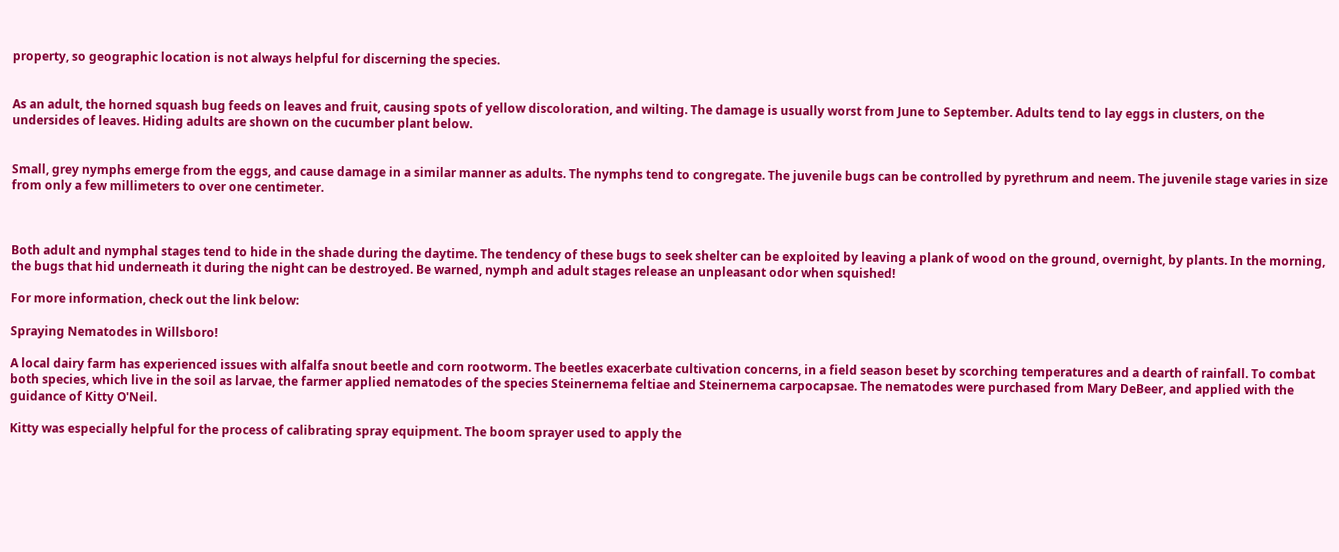property, so geographic location is not always helpful for discerning the species.


As an adult, the horned squash bug feeds on leaves and fruit, causing spots of yellow discoloration, and wilting. The damage is usually worst from June to September. Adults tend to lay eggs in clusters, on the undersides of leaves. Hiding adults are shown on the cucumber plant below.


Small, grey nymphs emerge from the eggs, and cause damage in a similar manner as adults. The nymphs tend to congregate. The juvenile bugs can be controlled by pyrethrum and neem. The juvenile stage varies in size from only a few millimeters to over one centimeter.



Both adult and nymphal stages tend to hide in the shade during the daytime. The tendency of these bugs to seek shelter can be exploited by leaving a plank of wood on the ground, overnight, by plants. In the morning, the bugs that hid underneath it during the night can be destroyed. Be warned, nymph and adult stages release an unpleasant odor when squished!

For more information, check out the link below:

Spraying Nematodes in Willsboro!

A local dairy farm has experienced issues with alfalfa snout beetle and corn rootworm. The beetles exacerbate cultivation concerns, in a field season beset by scorching temperatures and a dearth of rainfall. To combat both species, which live in the soil as larvae, the farmer applied nematodes of the species Steinernema feltiae and Steinernema carpocapsae. The nematodes were purchased from Mary DeBeer, and applied with the guidance of Kitty O'Neil.

Kitty was especially helpful for the process of calibrating spray equipment. The boom sprayer used to apply the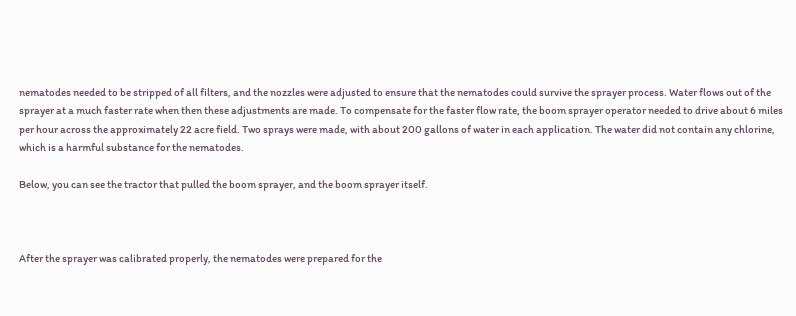nematodes needed to be stripped of all filters, and the nozzles were adjusted to ensure that the nematodes could survive the sprayer process. Water flows out of the sprayer at a much faster rate when then these adjustments are made. To compensate for the faster flow rate, the boom sprayer operator needed to drive about 6 miles per hour across the approximately 22 acre field. Two sprays were made, with about 200 gallons of water in each application. The water did not contain any chlorine, which is a harmful substance for the nematodes.

Below, you can see the tractor that pulled the boom sprayer, and the boom sprayer itself.



After the sprayer was calibrated properly, the nematodes were prepared for the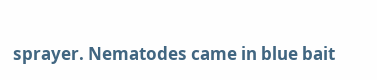sprayer. Nematodes came in blue bait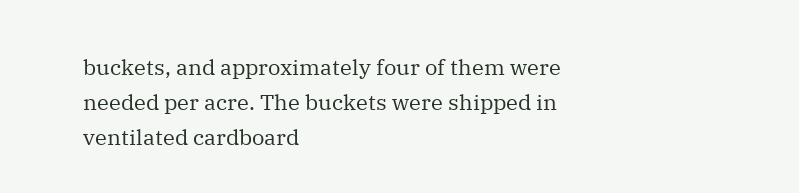buckets, and approximately four of them were needed per acre. The buckets were shipped in ventilated cardboard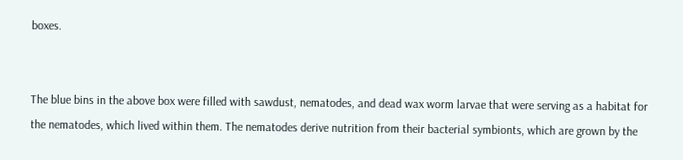boxes.


The blue bins in the above box were filled with sawdust, nematodes, and dead wax worm larvae that were serving as a habitat for the nematodes, which lived within them. The nematodes derive nutrition from their bacterial symbionts, which are grown by the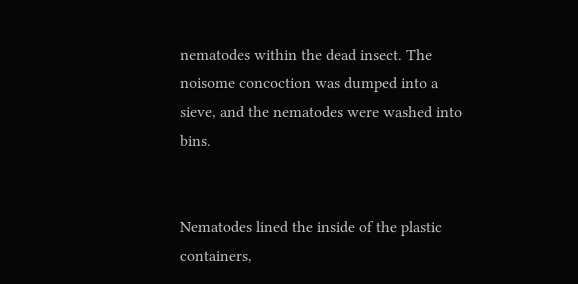nematodes within the dead insect. The noisome concoction was dumped into a sieve, and the nematodes were washed into bins.


Nematodes lined the inside of the plastic containers,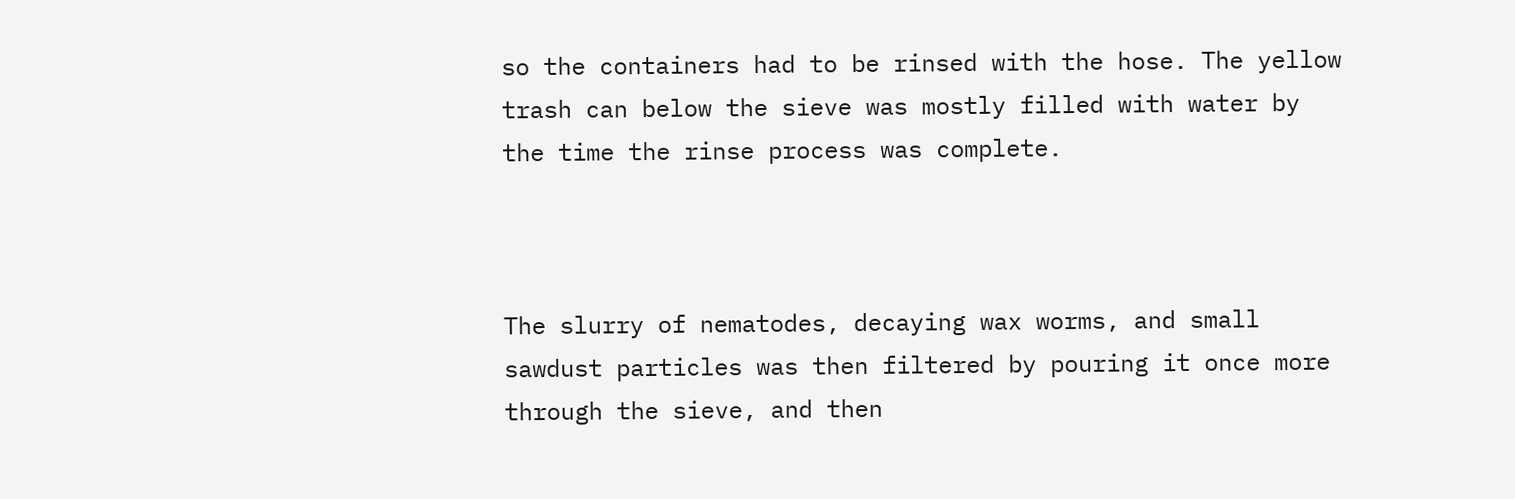so the containers had to be rinsed with the hose. The yellow trash can below the sieve was mostly filled with water by the time the rinse process was complete.



The slurry of nematodes, decaying wax worms, and small sawdust particles was then filtered by pouring it once more through the sieve, and then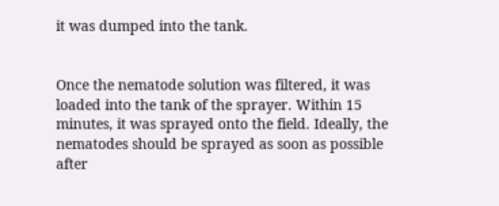it was dumped into the tank.


Once the nematode solution was filtered, it was loaded into the tank of the sprayer. Within 15 minutes, it was sprayed onto the field. Ideally, the nematodes should be sprayed as soon as possible after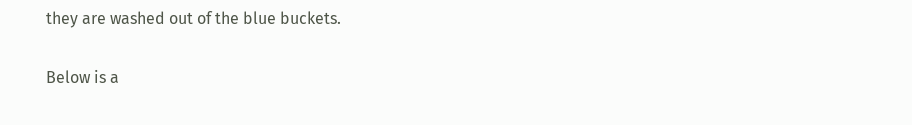they are washed out of the blue buckets.

Below is a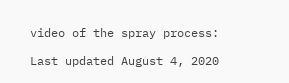video of the spray process:

Last updated August 4, 2020